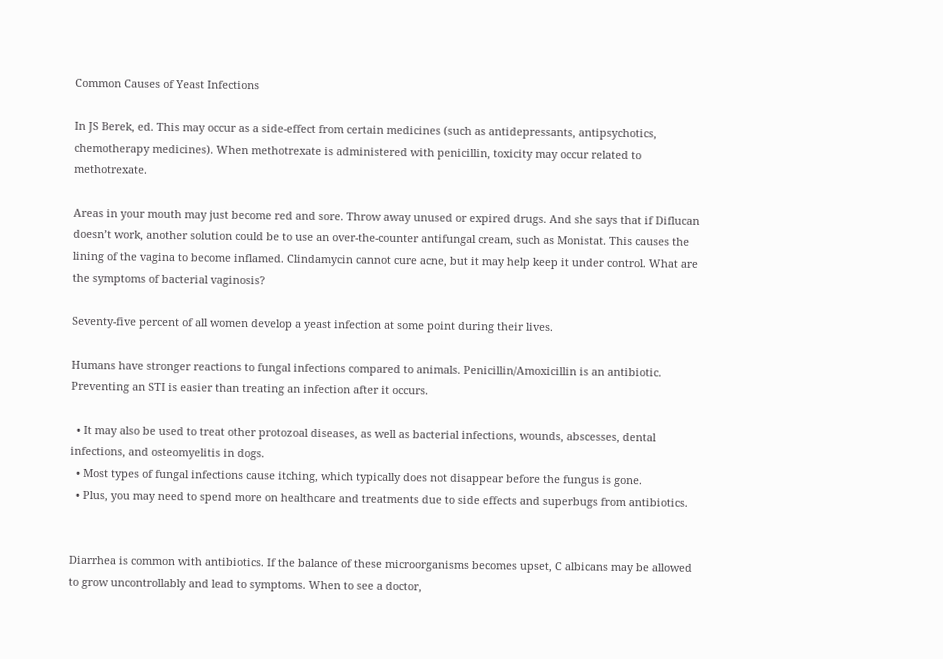Common Causes of Yeast Infections

In JS Berek, ed. This may occur as a side-effect from certain medicines (such as antidepressants, antipsychotics, chemotherapy medicines). When methotrexate is administered with penicillin, toxicity may occur related to methotrexate.

Areas in your mouth may just become red and sore. Throw away unused or expired drugs. And she says that if Diflucan doesn’t work, another solution could be to use an over-the-counter antifungal cream, such as Monistat. This causes the lining of the vagina to become inflamed. Clindamycin cannot cure acne, but it may help keep it under control. What are the symptoms of bacterial vaginosis?

Seventy-five percent of all women develop a yeast infection at some point during their lives.

Humans have stronger reactions to fungal infections compared to animals. Penicillin/Amoxicillin is an antibiotic. Preventing an STI is easier than treating an infection after it occurs.

  • It may also be used to treat other protozoal diseases, as well as bacterial infections, wounds, abscesses, dental infections, and osteomyelitis in dogs.
  • Most types of fungal infections cause itching, which typically does not disappear before the fungus is gone.
  • Plus, you may need to spend more on healthcare and treatments due to side effects and superbugs from antibiotics.


Diarrhea is common with antibiotics. If the balance of these microorganisms becomes upset, C albicans may be allowed to grow uncontrollably and lead to symptoms. When to see a doctor,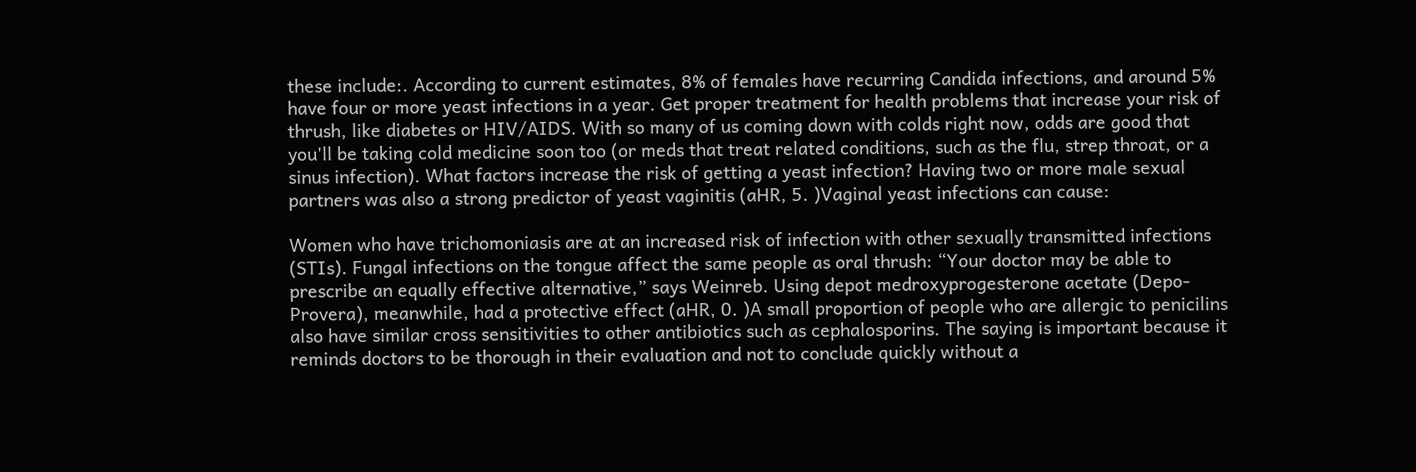these include:. According to current estimates, 8% of females have recurring Candida infections, and around 5% have four or more yeast infections in a year. Get proper treatment for health problems that increase your risk of thrush, like diabetes or HIV/AIDS. With so many of us coming down with colds right now, odds are good that you'll be taking cold medicine soon too (or meds that treat related conditions, such as the flu, strep throat, or a sinus infection). What factors increase the risk of getting a yeast infection? Having two or more male sexual partners was also a strong predictor of yeast vaginitis (aHR, 5. )Vaginal yeast infections can cause:

Women who have trichomoniasis are at an increased risk of infection with other sexually transmitted infections (STIs). Fungal infections on the tongue affect the same people as oral thrush: “Your doctor may be able to prescribe an equally effective alternative,” says Weinreb. Using depot medroxyprogesterone acetate (Depo-Provera), meanwhile, had a protective effect (aHR, 0. )A small proportion of people who are allergic to penicilins also have similar cross sensitivities to other antibiotics such as cephalosporins. The saying is important because it reminds doctors to be thorough in their evaluation and not to conclude quickly without a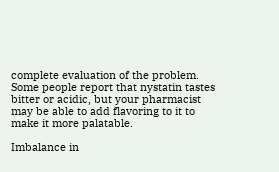complete evaluation of the problem. Some people report that nystatin tastes bitter or acidic, but your pharmacist may be able to add flavoring to it to make it more palatable.

Imbalance in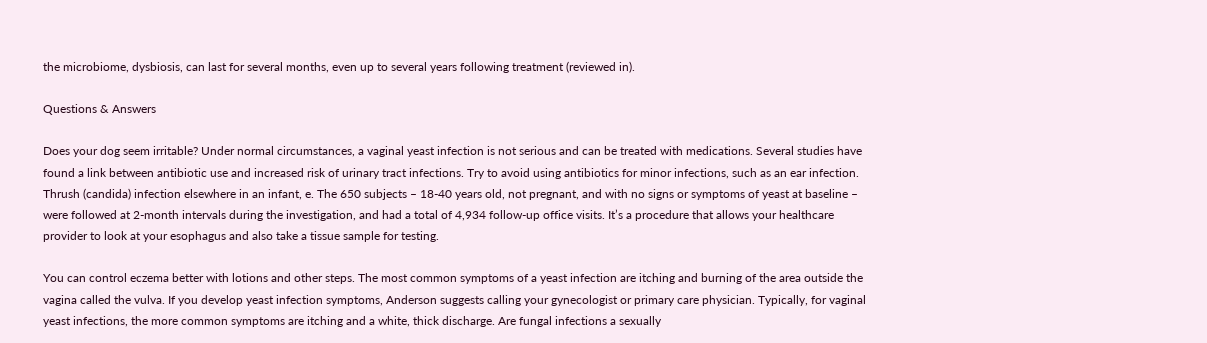the microbiome, dysbiosis, can last for several months, even up to several years following treatment (reviewed in).

Questions & Answers

Does your dog seem irritable? Under normal circumstances, a vaginal yeast infection is not serious and can be treated with medications. Several studies have found a link between antibiotic use and increased risk of urinary tract infections. Try to avoid using antibiotics for minor infections, such as an ear infection. Thrush (candida) infection elsewhere in an infant, e. The 650 subjects – 18-40 years old, not pregnant, and with no signs or symptoms of yeast at baseline – were followed at 2-month intervals during the investigation, and had a total of 4,934 follow-up office visits. It’s a procedure that allows your healthcare provider to look at your esophagus and also take a tissue sample for testing.

You can control eczema better with lotions and other steps. The most common symptoms of a yeast infection are itching and burning of the area outside the vagina called the vulva. If you develop yeast infection symptoms, Anderson suggests calling your gynecologist or primary care physician. Typically, for vaginal yeast infections, the more common symptoms are itching and a white, thick discharge. Are fungal infections a sexually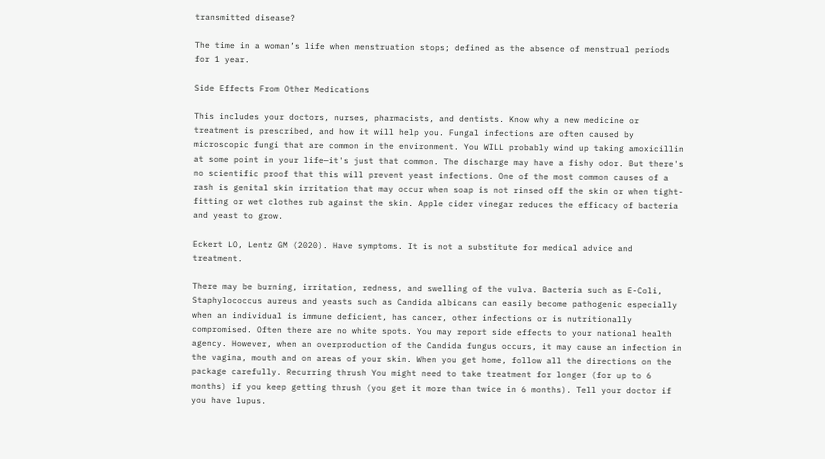transmitted disease?

The time in a woman’s life when menstruation stops; defined as the absence of menstrual periods for 1 year.

Side Effects From Other Medications

This includes your doctors, nurses, pharmacists, and dentists. Know why a new medicine or treatment is prescribed, and how it will help you. Fungal infections are often caused by microscopic fungi that are common in the environment. You WILL probably wind up taking amoxicillin at some point in your life—it's just that common. The discharge may have a fishy odor. But there's no scientific proof that this will prevent yeast infections. One of the most common causes of a rash is genital skin irritation that may occur when soap is not rinsed off the skin or when tight-fitting or wet clothes rub against the skin. Apple cider vinegar reduces the efficacy of bacteria and yeast to grow.

Eckert LO, Lentz GM (2020). Have symptoms. It is not a substitute for medical advice and treatment.

There may be burning, irritation, redness, and swelling of the vulva. Bacteria such as E-Coli, Staphylococcus aureus and yeasts such as Candida albicans can easily become pathogenic especially when an individual is immune deficient, has cancer, other infections or is nutritionally compromised. Often there are no white spots. You may report side effects to your national health agency. However, when an overproduction of the Candida fungus occurs, it may cause an infection in the vagina, mouth and on areas of your skin. When you get home, follow all the directions on the package carefully. Recurring thrush You might need to take treatment for longer (for up to 6 months) if you keep getting thrush (you get it more than twice in 6 months). Tell your doctor if you have lupus.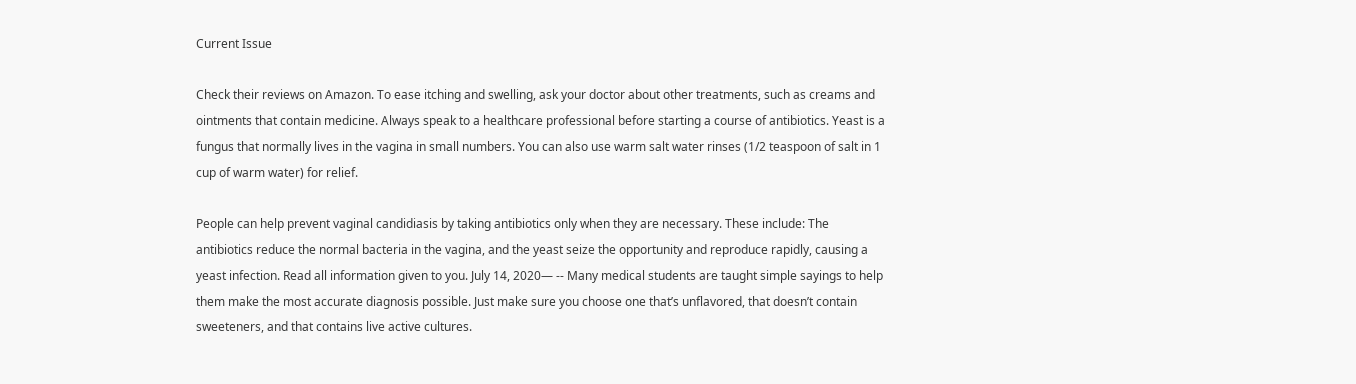Current Issue

Check their reviews on Amazon. To ease itching and swelling, ask your doctor about other treatments, such as creams and ointments that contain medicine. Always speak to a healthcare professional before starting a course of antibiotics. Yeast is a fungus that normally lives in the vagina in small numbers. You can also use warm salt water rinses (1/2 teaspoon of salt in 1 cup of warm water) for relief.

People can help prevent vaginal candidiasis by taking antibiotics only when they are necessary. These include: The antibiotics reduce the normal bacteria in the vagina, and the yeast seize the opportunity and reproduce rapidly, causing a yeast infection. Read all information given to you. July 14, 2020— -- Many medical students are taught simple sayings to help them make the most accurate diagnosis possible. Just make sure you choose one that’s unflavored, that doesn’t contain sweeteners, and that contains live active cultures.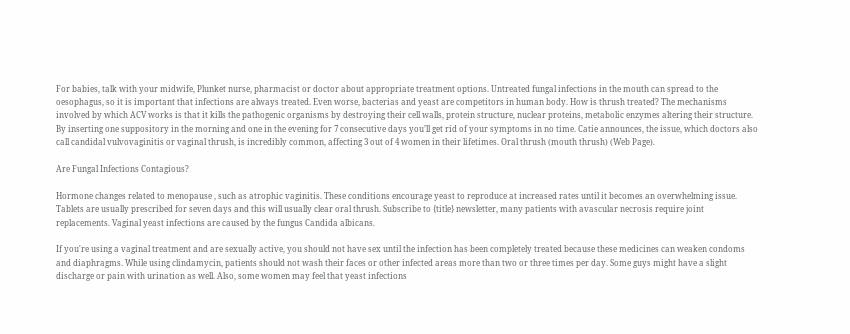For babies, talk with your midwife, Plunket nurse, pharmacist or doctor about appropriate treatment options. Untreated fungal infections in the mouth can spread to the oesophagus, so it is important that infections are always treated. Even worse, bacterias and yeast are competitors in human body. How is thrush treated? The mechanisms involved by which ACV works is that it kills the pathogenic organisms by destroying their cell walls, protein structure, nuclear proteins, metabolic enzymes altering their structure. By inserting one suppository in the morning and one in the evening for 7 consecutive days you’ll get rid of your symptoms in no time. Catie announces, the issue, which doctors also call candidal vulvovaginitis or vaginal thrush, is incredibly common, affecting 3 out of 4 women in their lifetimes. Oral thrush (mouth thrush) (Web Page).

Are Fungal Infections Contagious?

Hormone changes related to menopause , such as atrophic vaginitis. These conditions encourage yeast to reproduce at increased rates until it becomes an overwhelming issue. Tablets are usually prescribed for seven days and this will usually clear oral thrush. Subscribe to {title} newsletter, many patients with avascular necrosis require joint replacements. Vaginal yeast infections are caused by the fungus Candida albicans.

If you're using a vaginal treatment and are sexually active, you should not have sex until the infection has been completely treated because these medicines can weaken condoms and diaphragms. While using clindamycin, patients should not wash their faces or other infected areas more than two or three times per day. Some guys might have a slight discharge or pain with urination as well. Also, some women may feel that yeast infections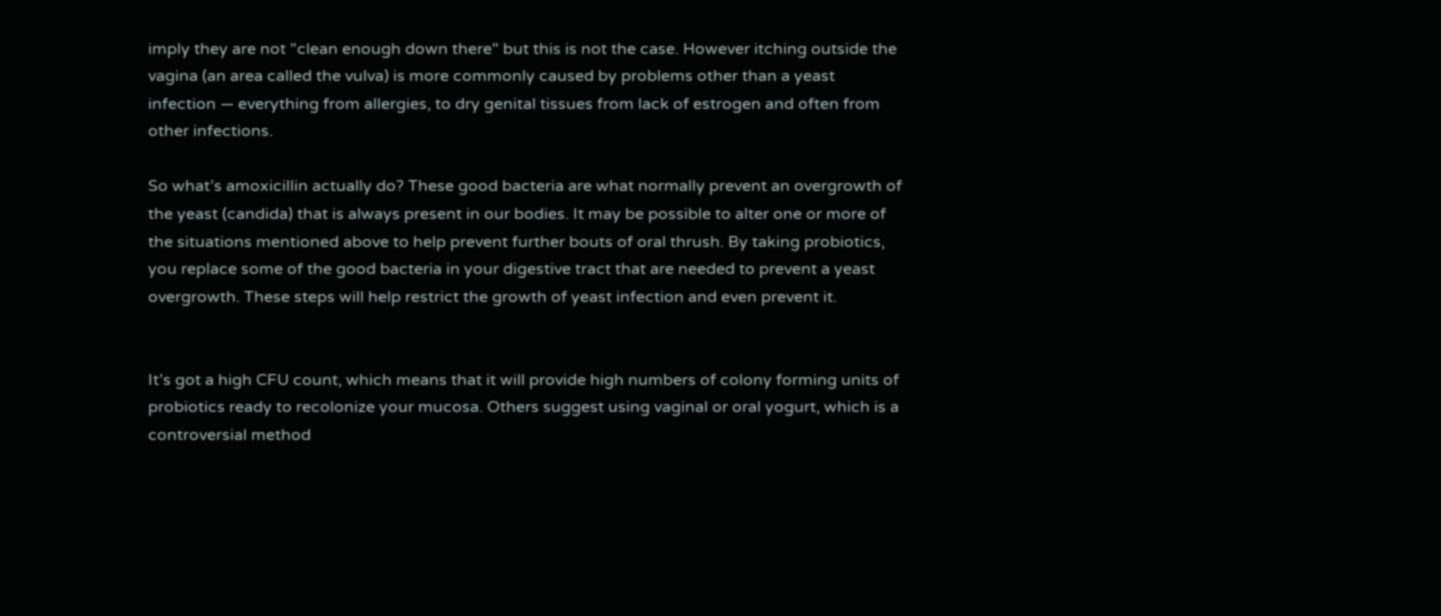imply they are not "clean enough down there" but this is not the case. However itching outside the vagina (an area called the vulva) is more commonly caused by problems other than a yeast infection — everything from allergies, to dry genital tissues from lack of estrogen and often from other infections.

So what’s amoxicillin actually do? These good bacteria are what normally prevent an overgrowth of the yeast (candida) that is always present in our bodies. It may be possible to alter one or more of the situations mentioned above to help prevent further bouts of oral thrush. By taking probiotics, you replace some of the good bacteria in your digestive tract that are needed to prevent a yeast overgrowth. These steps will help restrict the growth of yeast infection and even prevent it.


It’s got a high CFU count, which means that it will provide high numbers of colony forming units of probiotics ready to recolonize your mucosa. Others suggest using vaginal or oral yogurt, which is a controversial method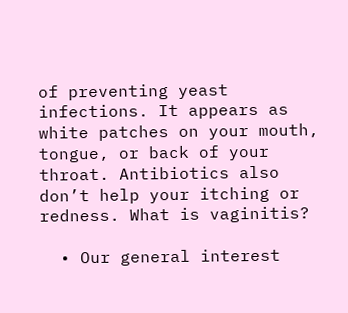of preventing yeast infections. It appears as white patches on your mouth, tongue, or back of your throat. Antibiotics also don’t help your itching or redness. What is vaginitis?

  • Our general interest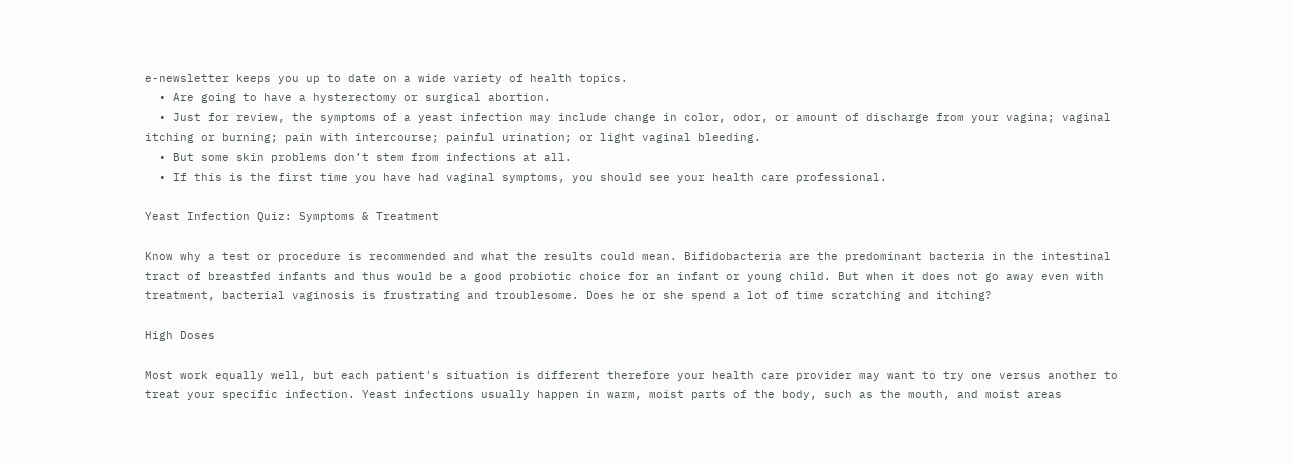e-newsletter keeps you up to date on a wide variety of health topics.
  • Are going to have a hysterectomy or surgical abortion.
  • Just for review, the symptoms of a yeast infection may include change in color, odor, or amount of discharge from your vagina; vaginal itching or burning; pain with intercourse; painful urination; or light vaginal bleeding.
  • But some skin problems don’t stem from infections at all.
  • If this is the first time you have had vaginal symptoms, you should see your health care professional.

Yeast Infection Quiz: Symptoms & Treatment

Know why a test or procedure is recommended and what the results could mean. Bifidobacteria are the predominant bacteria in the intestinal tract of breastfed infants and thus would be a good probiotic choice for an infant or young child. But when it does not go away even with treatment, bacterial vaginosis is frustrating and troublesome. Does he or she spend a lot of time scratching and itching?

High Doses

Most work equally well, but each patient's situation is different therefore your health care provider may want to try one versus another to treat your specific infection. Yeast infections usually happen in warm, moist parts of the body, such as the mouth, and moist areas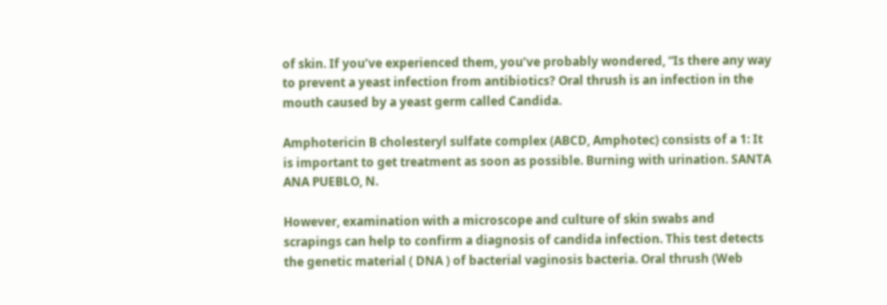of skin. If you’ve experienced them, you’ve probably wondered, “Is there any way to prevent a yeast infection from antibiotics? Oral thrush is an infection in the mouth caused by a yeast germ called Candida.

Amphotericin B cholesteryl sulfate complex (ABCD, Amphotec) consists of a 1: It is important to get treatment as soon as possible. Burning with urination. SANTA ANA PUEBLO, N.

However, examination with a microscope and culture of skin swabs and scrapings can help to confirm a diagnosis of candida infection. This test detects the genetic material ( DNA ) of bacterial vaginosis bacteria. Oral thrush (Web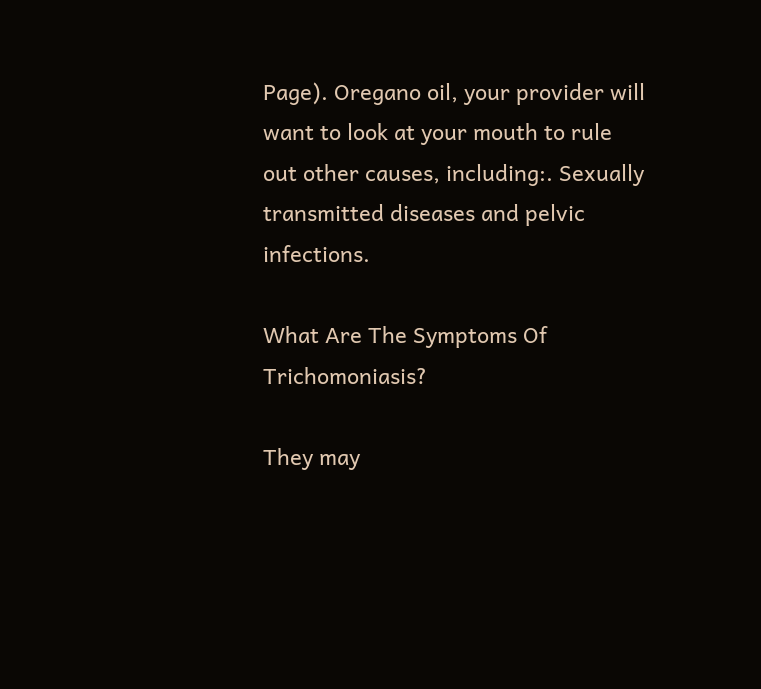Page). Oregano oil, your provider will want to look at your mouth to rule out other causes, including:. Sexually transmitted diseases and pelvic infections.

What Are The Symptoms Of Trichomoniasis?

They may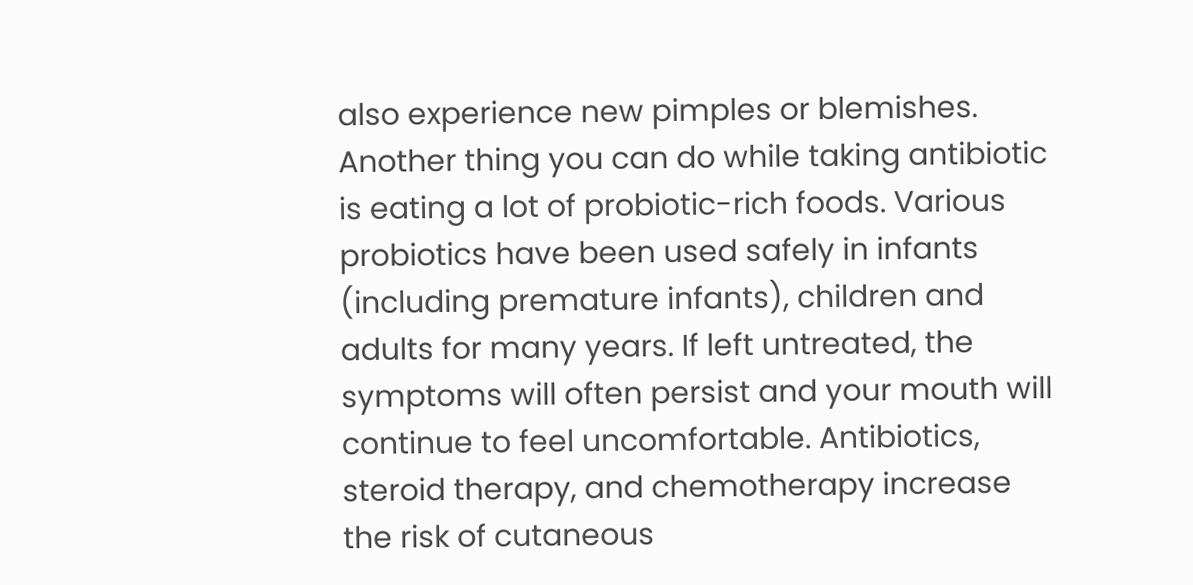also experience new pimples or blemishes. Another thing you can do while taking antibiotic is eating a lot of probiotic-rich foods. Various probiotics have been used safely in infants (including premature infants), children and adults for many years. If left untreated, the symptoms will often persist and your mouth will continue to feel uncomfortable. Antibiotics, steroid therapy, and chemotherapy increase the risk of cutaneous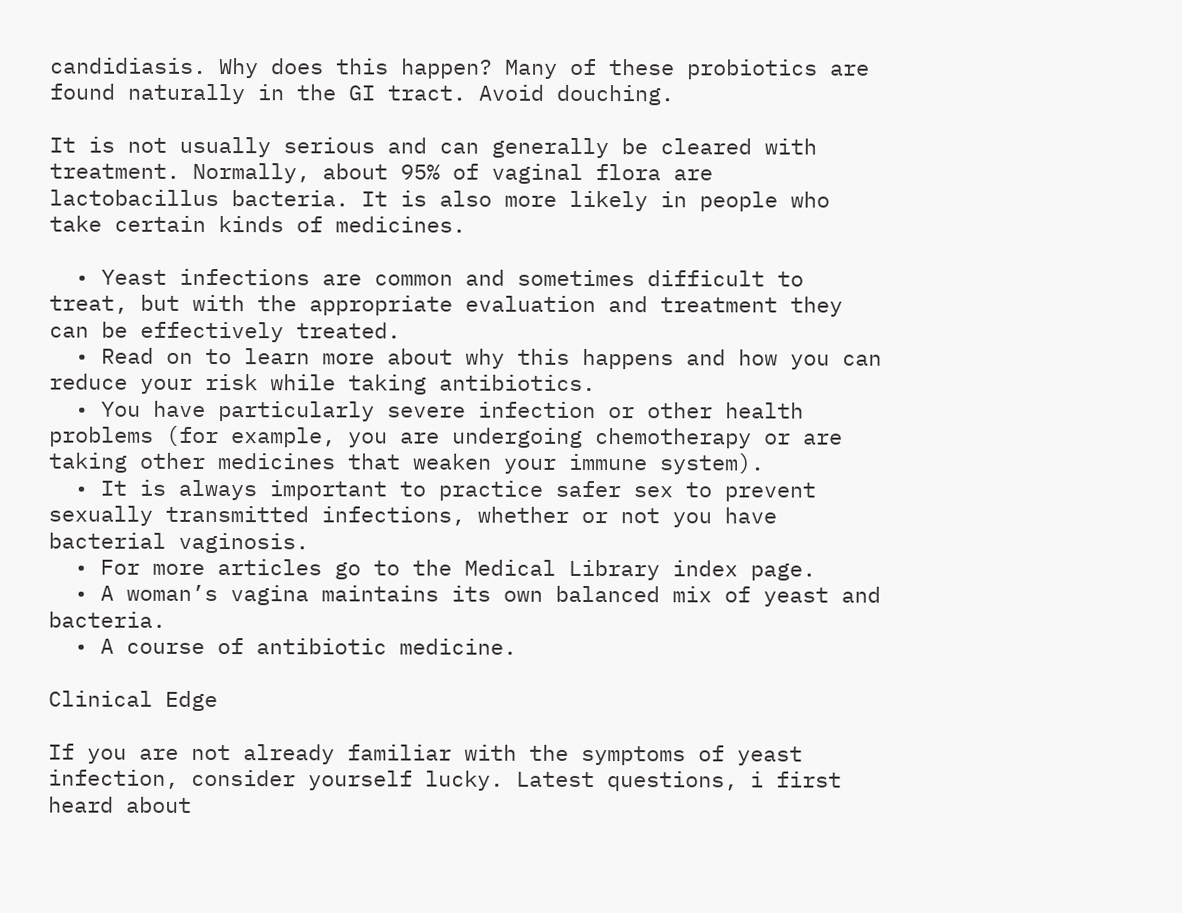candidiasis. Why does this happen? Many of these probiotics are found naturally in the GI tract. Avoid douching.

It is not usually serious and can generally be cleared with treatment. Normally, about 95% of vaginal flora are lactobacillus bacteria. It is also more likely in people who take certain kinds of medicines.

  • Yeast infections are common and sometimes difficult to treat, but with the appropriate evaluation and treatment they can be effectively treated.
  • Read on to learn more about why this happens and how you can reduce your risk while taking antibiotics.
  • You have particularly severe infection or other health problems (for example, you are undergoing chemotherapy or are taking other medicines that weaken your immune system).
  • It is always important to practice safer sex to prevent sexually transmitted infections, whether or not you have bacterial vaginosis.
  • For more articles go to the Medical Library index page.
  • A woman’s vagina maintains its own balanced mix of yeast and bacteria.
  • A course of antibiotic medicine.

Clinical Edge

If you are not already familiar with the symptoms of yeast infection, consider yourself lucky. Latest questions, i first heard about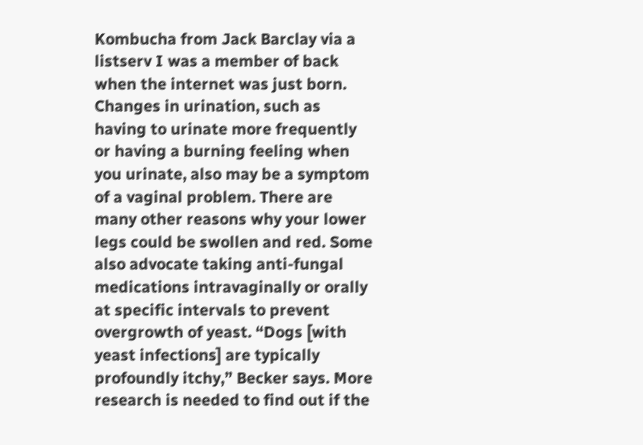Kombucha from Jack Barclay via a listserv I was a member of back when the internet was just born. Changes in urination, such as having to urinate more frequently or having a burning feeling when you urinate, also may be a symptom of a vaginal problem. There are many other reasons why your lower legs could be swollen and red. Some also advocate taking anti-fungal medications intravaginally or orally at specific intervals to prevent overgrowth of yeast. “Dogs [with yeast infections] are typically profoundly itchy,” Becker says. More research is needed to find out if the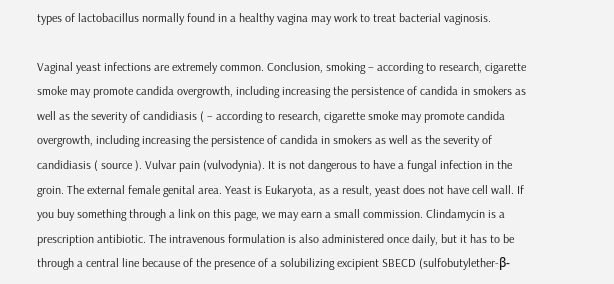types of lactobacillus normally found in a healthy vagina may work to treat bacterial vaginosis.

Vaginal yeast infections are extremely common. Conclusion, smoking – according to research, cigarette smoke may promote candida overgrowth, including increasing the persistence of candida in smokers as well as the severity of candidiasis ( – according to research, cigarette smoke may promote candida overgrowth, including increasing the persistence of candida in smokers as well as the severity of candidiasis ( source ). Vulvar pain (vulvodynia). It is not dangerous to have a fungal infection in the groin. The external female genital area. Yeast is Eukaryota, as a result, yeast does not have cell wall. If you buy something through a link on this page, we may earn a small commission. Clindamycin is a prescription antibiotic. The intravenous formulation is also administered once daily, but it has to be through a central line because of the presence of a solubilizing excipient SBECD (sulfobutylether-β-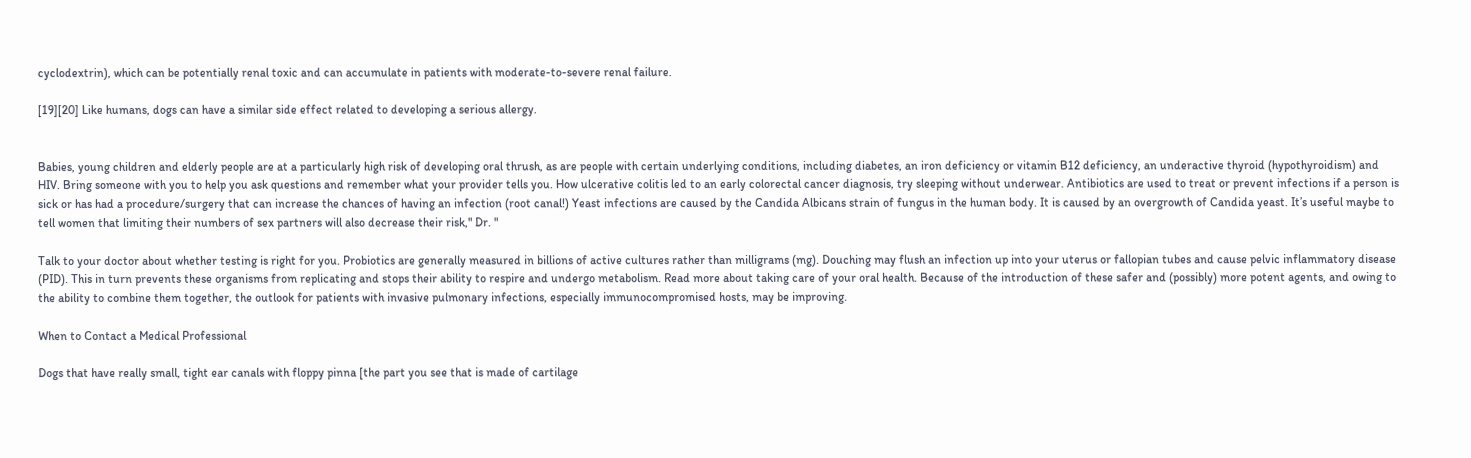cyclodextrin), which can be potentially renal toxic and can accumulate in patients with moderate-to-severe renal failure.

[19][20] Like humans, dogs can have a similar side effect related to developing a serious allergy.


Babies, young children and elderly people are at a particularly high risk of developing oral thrush, as are people with certain underlying conditions, including diabetes, an iron deficiency or vitamin B12 deficiency, an underactive thyroid (hypothyroidism) and HIV. Bring someone with you to help you ask questions and remember what your provider tells you. How ulcerative colitis led to an early colorectal cancer diagnosis, try sleeping without underwear. Antibiotics are used to treat or prevent infections if a person is sick or has had a procedure/surgery that can increase the chances of having an infection (root canal!) Yeast infections are caused by the Candida Albicans strain of fungus in the human body. It is caused by an overgrowth of Candida yeast. It’s useful maybe to tell women that limiting their numbers of sex partners will also decrease their risk," Dr. "

Talk to your doctor about whether testing is right for you. Probiotics are generally measured in billions of active cultures rather than milligrams (mg). Douching may flush an infection up into your uterus or fallopian tubes and cause pelvic inflammatory disease (PID). This in turn prevents these organisms from replicating and stops their ability to respire and undergo metabolism. Read more about taking care of your oral health. Because of the introduction of these safer and (possibly) more potent agents, and owing to the ability to combine them together, the outlook for patients with invasive pulmonary infections, especially immunocompromised hosts, may be improving.

When to Contact a Medical Professional

Dogs that have really small, tight ear canals with floppy pinna [the part you see that is made of cartilage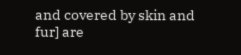and covered by skin and fur] are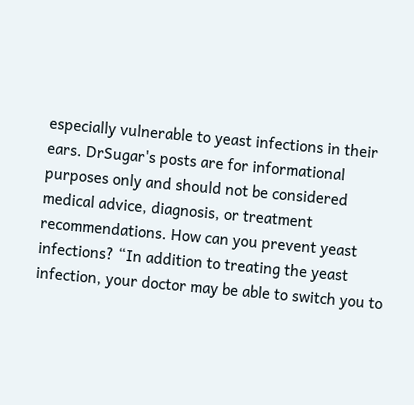especially vulnerable to yeast infections in their ears. DrSugar's posts are for informational purposes only and should not be considered medical advice, diagnosis, or treatment recommendations. How can you prevent yeast infections? “In addition to treating the yeast infection, your doctor may be able to switch you to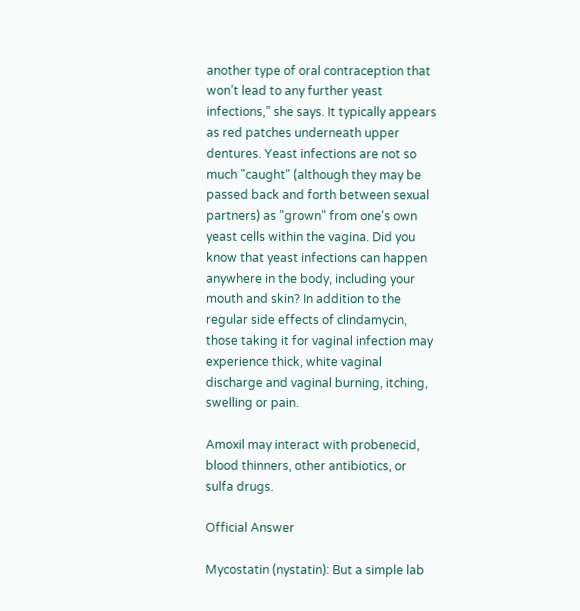another type of oral contraception that won’t lead to any further yeast infections,” she says. It typically appears as red patches underneath upper dentures. Yeast infections are not so much "caught" (although they may be passed back and forth between sexual partners) as "grown" from one's own yeast cells within the vagina. Did you know that yeast infections can happen anywhere in the body, including your mouth and skin? In addition to the regular side effects of clindamycin, those taking it for vaginal infection may experience thick, white vaginal discharge and vaginal burning, itching, swelling or pain.

Amoxil may interact with probenecid, blood thinners, other antibiotics, or sulfa drugs.

Official Answer

Mycostatin (nystatin): But a simple lab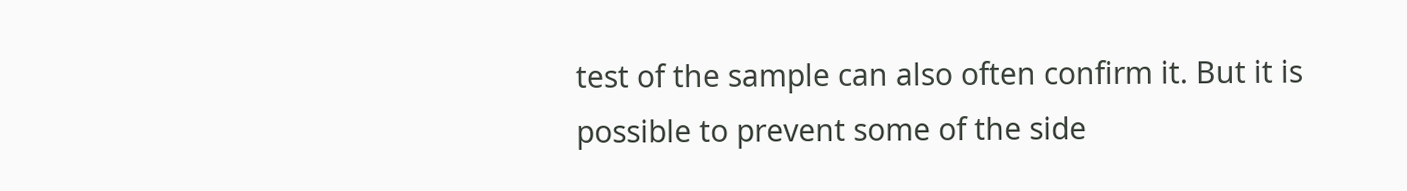test of the sample can also often confirm it. But it is possible to prevent some of the side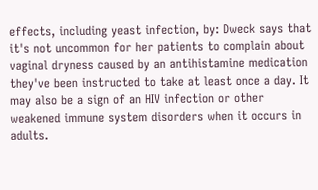effects, including yeast infection, by: Dweck says that it's not uncommon for her patients to complain about vaginal dryness caused by an antihistamine medication they've been instructed to take at least once a day. It may also be a sign of an HIV infection or other weakened immune system disorders when it occurs in adults.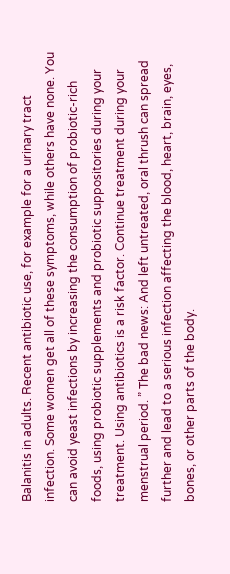Balanitis in adults. Recent antibiotic use, for example for a urinary tract infection. Some women get all of these symptoms, while others have none. You can avoid yeast infections by increasing the consumption of probiotic-rich foods, using probiotic supplements and probiotic suppositories during your treatment. Using antibiotics is a risk factor. Continue treatment during your menstrual period. ” The bad news: And left untreated, oral thrush can spread further and lead to a serious infection affecting the blood, heart, brain, eyes, bones, or other parts of the body.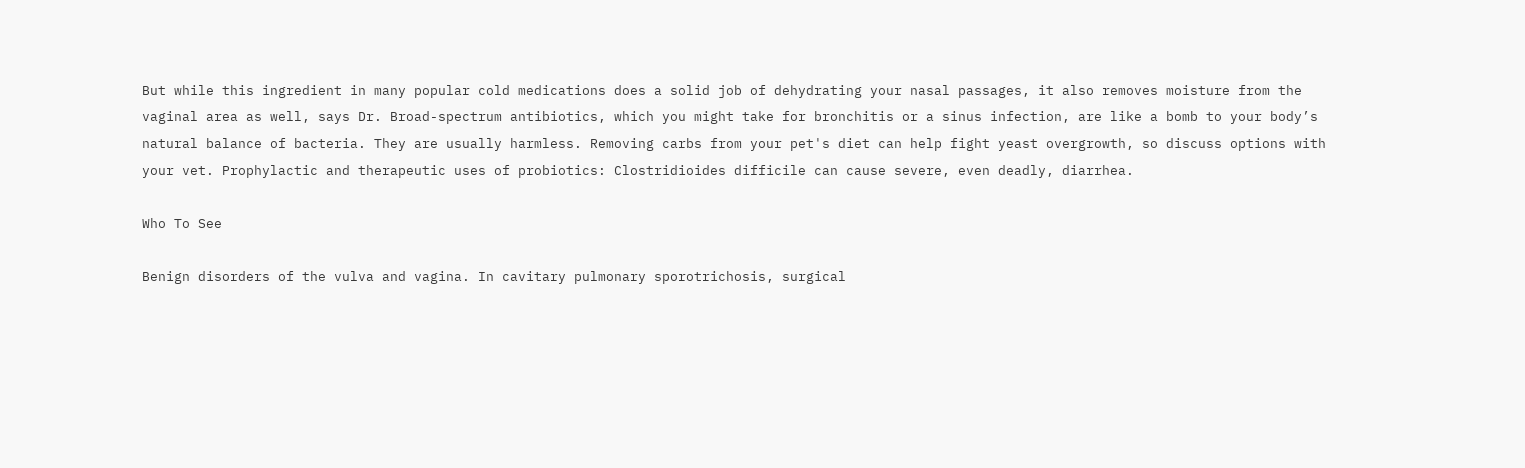But while this ingredient in many popular cold medications does a solid job of dehydrating your nasal passages, it also removes moisture from the vaginal area as well, says Dr. Broad-spectrum antibiotics, which you might take for bronchitis or a sinus infection, are like a bomb to your body’s natural balance of bacteria. They are usually harmless. Removing carbs from your pet's diet can help fight yeast overgrowth, so discuss options with your vet. Prophylactic and therapeutic uses of probiotics: Clostridioides difficile can cause severe, even deadly, diarrhea.

Who To See

Benign disorders of the vulva and vagina. In cavitary pulmonary sporotrichosis, surgical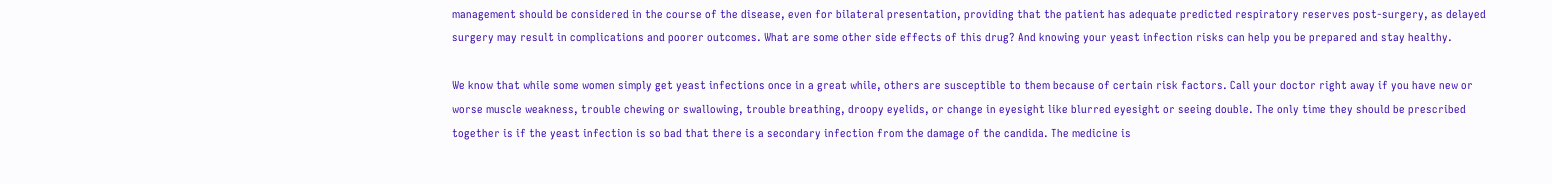management should be considered in the course of the disease, even for bilateral presentation, providing that the patient has adequate predicted respiratory reserves post-surgery, as delayed surgery may result in complications and poorer outcomes. What are some other side effects of this drug? And knowing your yeast infection risks can help you be prepared and stay healthy.

We know that while some women simply get yeast infections once in a great while, others are susceptible to them because of certain risk factors. Call your doctor right away if you have new or worse muscle weakness, trouble chewing or swallowing, trouble breathing, droopy eyelids, or change in eyesight like blurred eyesight or seeing double. The only time they should be prescribed together is if the yeast infection is so bad that there is a secondary infection from the damage of the candida. The medicine is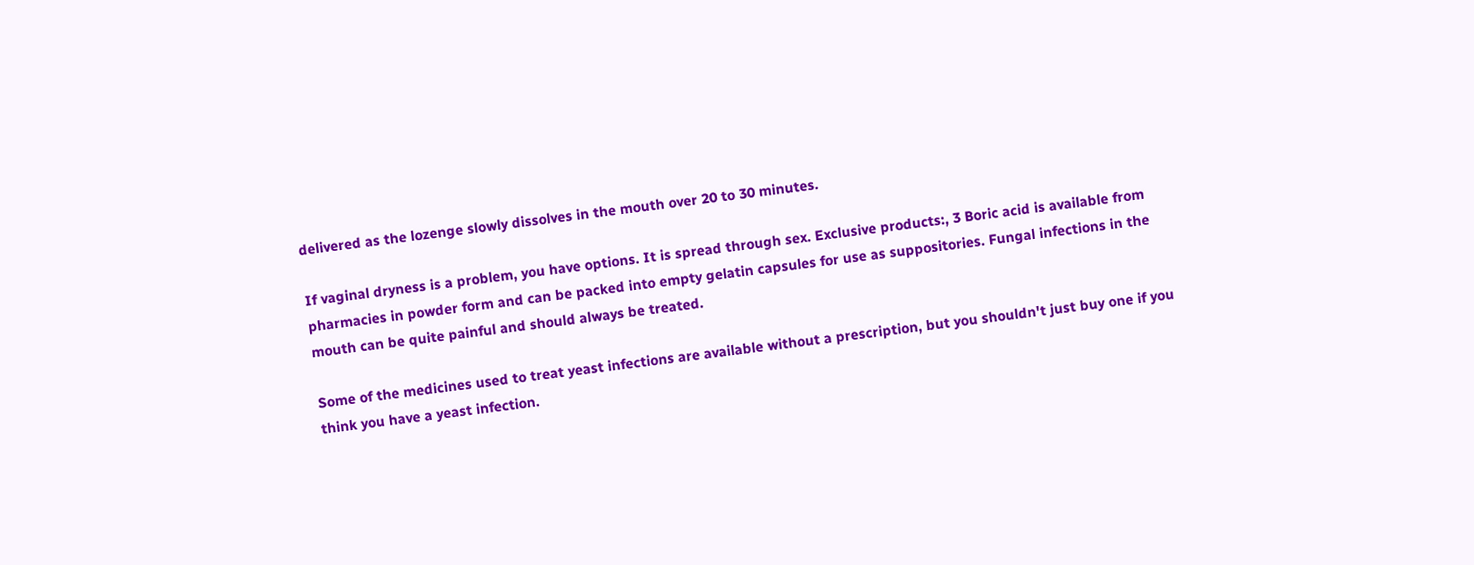delivered as the lozenge slowly dissolves in the mouth over 20 to 30 minutes.

If vaginal dryness is a problem, you have options. It is spread through sex. Exclusive products:, 3 Boric acid is available from pharmacies in powder form and can be packed into empty gelatin capsules for use as suppositories. Fungal infections in the mouth can be quite painful and should always be treated.

Some of the medicines used to treat yeast infections are available without a prescription, but you shouldn't just buy one if you think you have a yeast infection.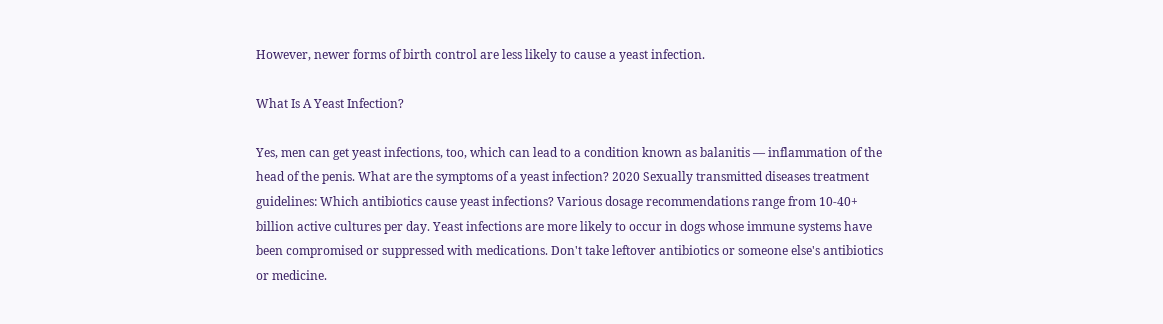However, newer forms of birth control are less likely to cause a yeast infection.

What Is A Yeast Infection?

Yes, men can get yeast infections, too, which can lead to a condition known as balanitis — inflammation of the head of the penis. What are the symptoms of a yeast infection? 2020 Sexually transmitted diseases treatment guidelines: Which antibiotics cause yeast infections? Various dosage recommendations range from 10-40+ billion active cultures per day. Yeast infections are more likely to occur in dogs whose immune systems have been compromised or suppressed with medications. Don't take leftover antibiotics or someone else's antibiotics or medicine.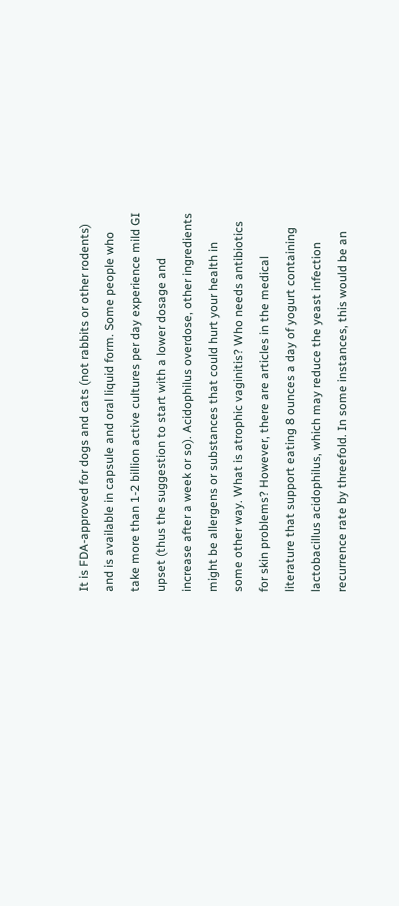It is FDA-approved for dogs and cats (not rabbits or other rodents) and is available in capsule and oral liquid form. Some people who take more than 1-2 billion active cultures per day experience mild GI upset (thus the suggestion to start with a lower dosage and increase after a week or so). Acidophilus overdose, other ingredients might be allergens or substances that could hurt your health in some other way. What is atrophic vaginitis? Who needs antibiotics for skin problems? However, there are articles in the medical literature that support eating 8 ounces a day of yogurt containing lactobacillus acidophilus, which may reduce the yeast infection recurrence rate by threefold. In some instances, this would be an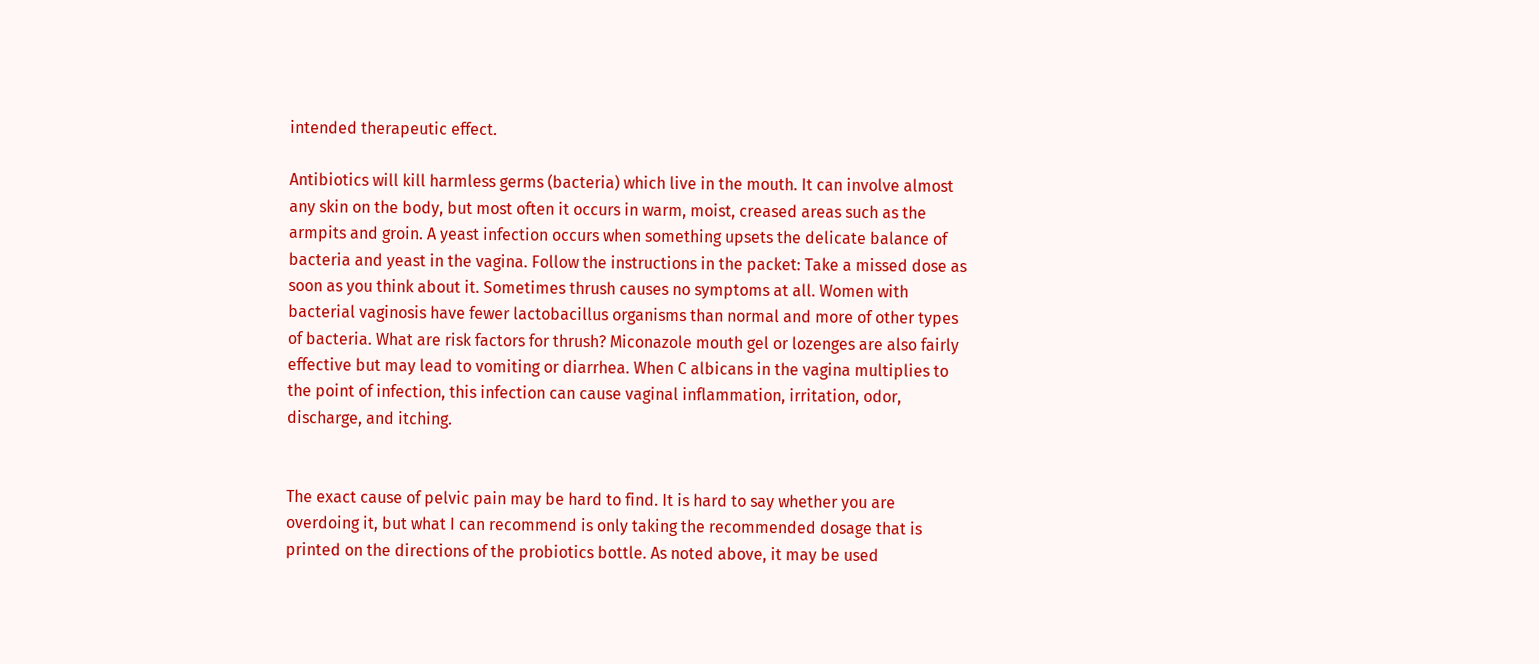intended therapeutic effect.

Antibiotics will kill harmless germs (bacteria) which live in the mouth. It can involve almost any skin on the body, but most often it occurs in warm, moist, creased areas such as the armpits and groin. A yeast infection occurs when something upsets the delicate balance of bacteria and yeast in the vagina. Follow the instructions in the packet: Take a missed dose as soon as you think about it. Sometimes thrush causes no symptoms at all. Women with bacterial vaginosis have fewer lactobacillus organisms than normal and more of other types of bacteria. What are risk factors for thrush? Miconazole mouth gel or lozenges are also fairly effective but may lead to vomiting or diarrhea. When C albicans in the vagina multiplies to the point of infection, this infection can cause vaginal inflammation, irritation, odor, discharge, and itching.


The exact cause of pelvic pain may be hard to find. It is hard to say whether you are overdoing it, but what I can recommend is only taking the recommended dosage that is printed on the directions of the probiotics bottle. As noted above, it may be used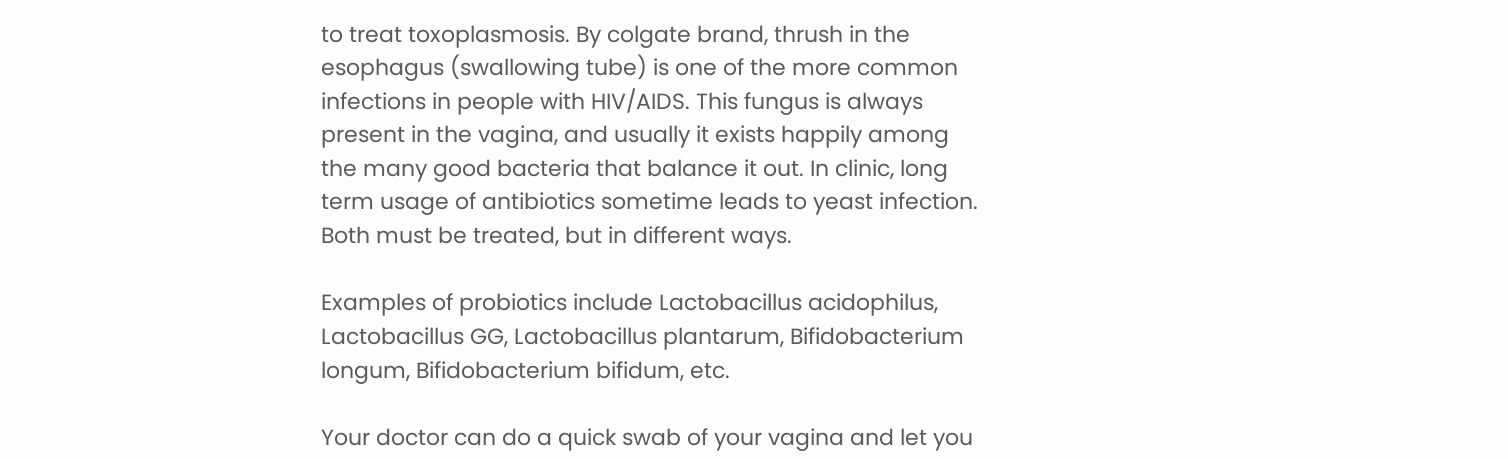to treat toxoplasmosis. By colgate brand, thrush in the esophagus (swallowing tube) is one of the more common infections in people with HIV/AIDS. This fungus is always present in the vagina, and usually it exists happily among the many good bacteria that balance it out. In clinic, long term usage of antibiotics sometime leads to yeast infection. Both must be treated, but in different ways.

Examples of probiotics include Lactobacillus acidophilus, Lactobacillus GG, Lactobacillus plantarum, Bifidobacterium longum, Bifidobacterium bifidum, etc.

Your doctor can do a quick swab of your vagina and let you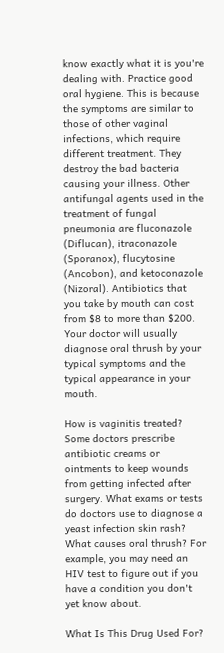know exactly what it is you're dealing with. Practice good oral hygiene. This is because the symptoms are similar to those of other vaginal infections, which require different treatment. They destroy the bad bacteria causing your illness. Other antifungal agents used in the treatment of fungal pneumonia are fluconazole (Diflucan), itraconazole (Sporanox), flucytosine (Ancobon), and ketoconazole (Nizoral). Antibiotics that you take by mouth can cost from $8 to more than $200. Your doctor will usually diagnose oral thrush by your typical symptoms and the typical appearance in your mouth.

How is vaginitis treated? Some doctors prescribe antibiotic creams or ointments to keep wounds from getting infected after surgery. What exams or tests do doctors use to diagnose a yeast infection skin rash? What causes oral thrush? For example, you may need an HIV test to figure out if you have a condition you don't yet know about.

What Is This Drug Used For?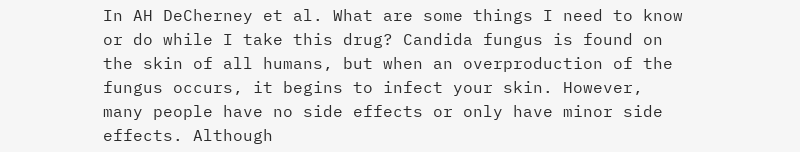In AH DeCherney et al. What are some things I need to know or do while I take this drug? Candida fungus is found on the skin of all humans, but when an overproduction of the fungus occurs, it begins to infect your skin. However, many people have no side effects or only have minor side effects. Although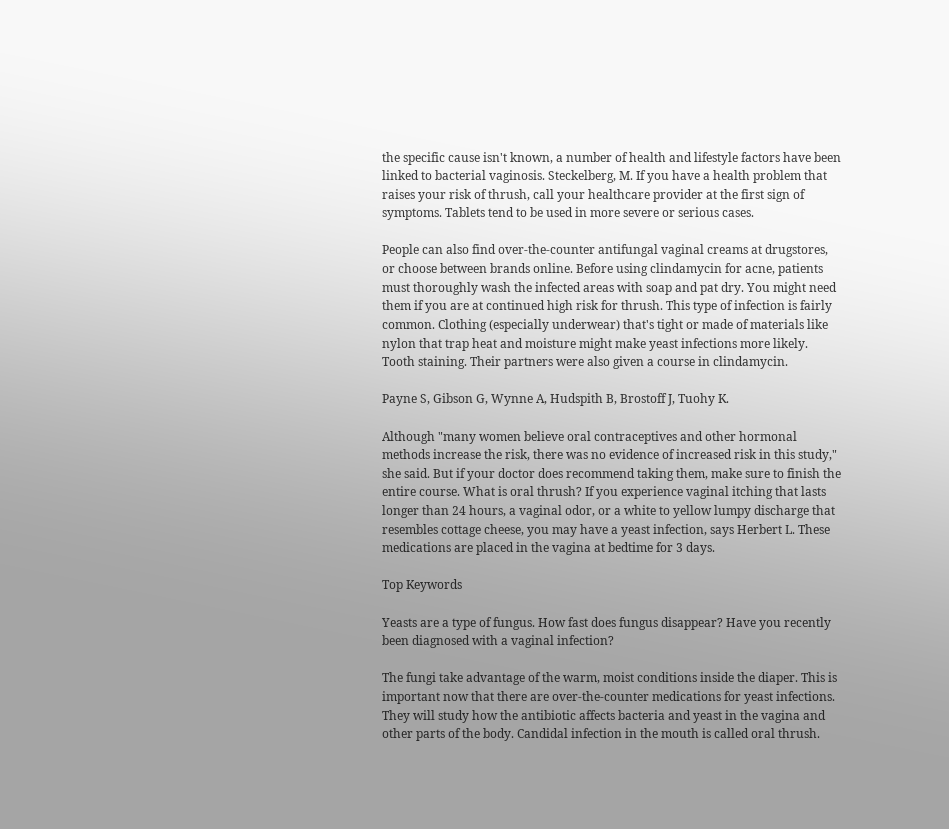the specific cause isn't known, a number of health and lifestyle factors have been linked to bacterial vaginosis. Steckelberg, M. If you have a health problem that raises your risk of thrush, call your healthcare provider at the first sign of symptoms. Tablets tend to be used in more severe or serious cases.

People can also find over-the-counter antifungal vaginal creams at drugstores, or choose between brands online. Before using clindamycin for acne, patients must thoroughly wash the infected areas with soap and pat dry. You might need them if you are at continued high risk for thrush. This type of infection is fairly common. Clothing (especially underwear) that's tight or made of materials like nylon that trap heat and moisture might make yeast infections more likely. Tooth staining. Their partners were also given a course in clindamycin.

Payne S, Gibson G, Wynne A, Hudspith B, Brostoff J, Tuohy K.

Although "many women believe oral contraceptives and other hormonal methods increase the risk, there was no evidence of increased risk in this study," she said. But if your doctor does recommend taking them, make sure to finish the entire course. What is oral thrush? If you experience vaginal itching that lasts longer than 24 hours, a vaginal odor, or a white to yellow lumpy discharge that resembles cottage cheese, you may have a yeast infection, says Herbert L. These medications are placed in the vagina at bedtime for 3 days.

Top Keywords

Yeasts are a type of fungus. How fast does fungus disappear? Have you recently been diagnosed with a vaginal infection?

The fungi take advantage of the warm, moist conditions inside the diaper. This is important now that there are over-the-counter medications for yeast infections. They will study how the antibiotic affects bacteria and yeast in the vagina and other parts of the body. Candidal infection in the mouth is called oral thrush.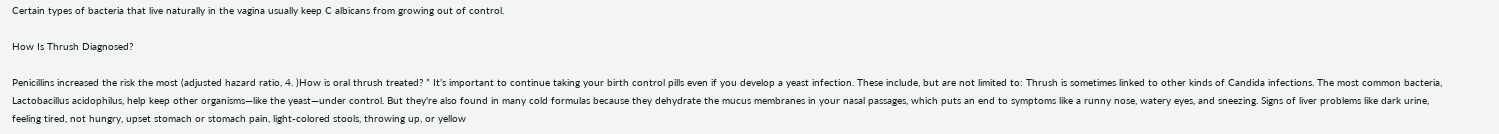Certain types of bacteria that live naturally in the vagina usually keep C albicans from growing out of control.

How Is Thrush Diagnosed?

Penicillins increased the risk the most (adjusted hazard ratio, 4. )How is oral thrush treated? ” It’s important to continue taking your birth control pills even if you develop a yeast infection. These include, but are not limited to: Thrush is sometimes linked to other kinds of Candida infections. The most common bacteria, Lactobacillus acidophilus, help keep other organisms—like the yeast—under control. But they're also found in many cold formulas because they dehydrate the mucus membranes in your nasal passages, which puts an end to symptoms like a runny nose, watery eyes, and sneezing. Signs of liver problems like dark urine, feeling tired, not hungry, upset stomach or stomach pain, light-colored stools, throwing up, or yellow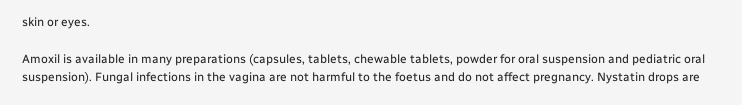skin or eyes.

Amoxil is available in many preparations (capsules, tablets, chewable tablets, powder for oral suspension and pediatric oral suspension). Fungal infections in the vagina are not harmful to the foetus and do not affect pregnancy. Nystatin drops are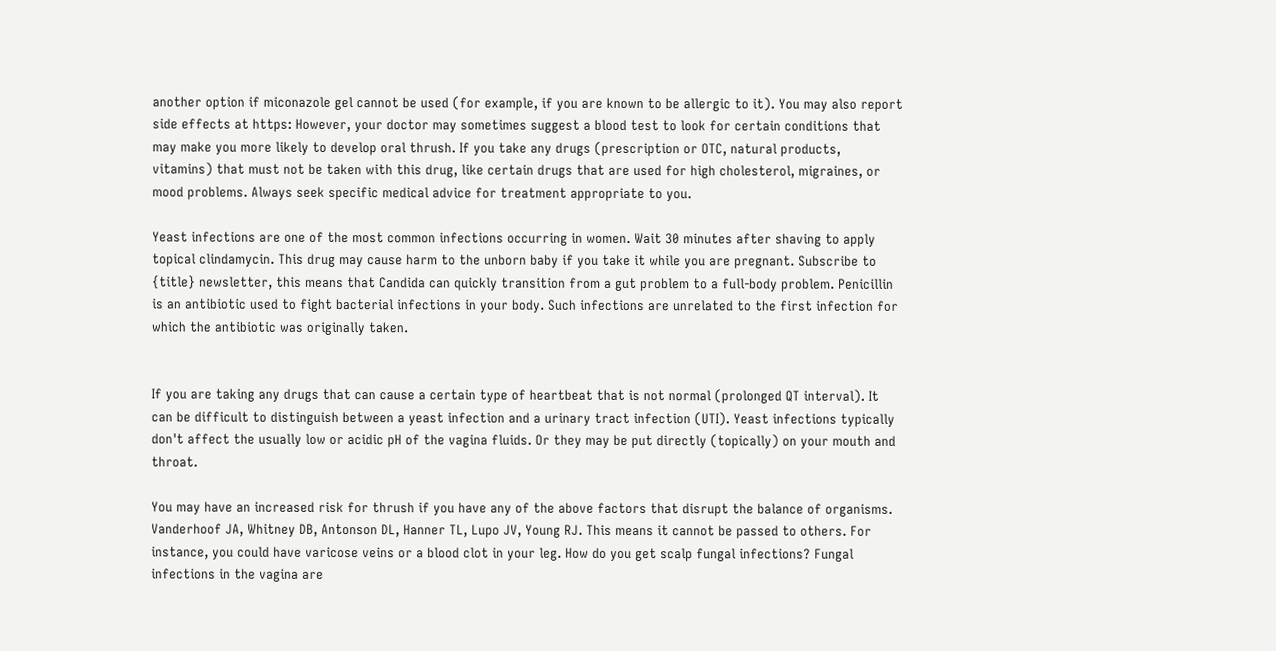another option if miconazole gel cannot be used (for example, if you are known to be allergic to it). You may also report side effects at https: However, your doctor may sometimes suggest a blood test to look for certain conditions that may make you more likely to develop oral thrush. If you take any drugs (prescription or OTC, natural products, vitamins) that must not be taken with this drug, like certain drugs that are used for high cholesterol, migraines, or mood problems. Always seek specific medical advice for treatment appropriate to you.

Yeast infections are one of the most common infections occurring in women. Wait 30 minutes after shaving to apply topical clindamycin. This drug may cause harm to the unborn baby if you take it while you are pregnant. Subscribe to {title} newsletter, this means that Candida can quickly transition from a gut problem to a full-body problem. Penicillin is an antibiotic used to fight bacterial infections in your body. Such infections are unrelated to the first infection for which the antibiotic was originally taken.


If you are taking any drugs that can cause a certain type of heartbeat that is not normal (prolonged QT interval). It can be difficult to distinguish between a yeast infection and a urinary tract infection (UTI). Yeast infections typically don't affect the usually low or acidic pH of the vagina fluids. Or they may be put directly (topically) on your mouth and throat.

You may have an increased risk for thrush if you have any of the above factors that disrupt the balance of organisms. Vanderhoof JA, Whitney DB, Antonson DL, Hanner TL, Lupo JV, Young RJ. This means it cannot be passed to others. For instance, you could have varicose veins or a blood clot in your leg. How do you get scalp fungal infections? Fungal infections in the vagina are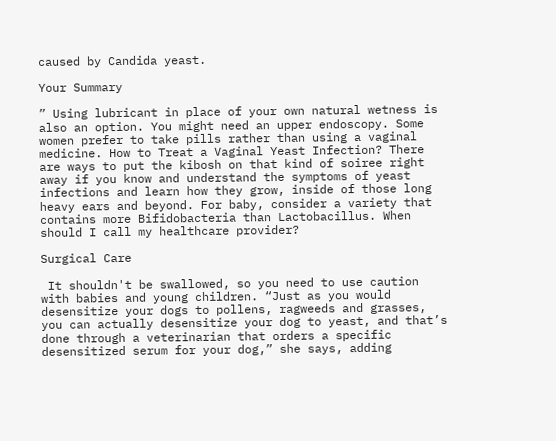caused by Candida yeast.

Your Summary

” Using lubricant in place of your own natural wetness is also an option. You might need an upper endoscopy. Some women prefer to take pills rather than using a vaginal medicine. How to Treat a Vaginal Yeast Infection? There are ways to put the kibosh on that kind of soiree right away if you know and understand the symptoms of yeast infections and learn how they grow, inside of those long heavy ears and beyond. For baby, consider a variety that contains more Bifidobacteria than Lactobacillus. When should I call my healthcare provider?

Surgical Care

 It shouldn't be swallowed, so you need to use caution with babies and young children. “Just as you would desensitize your dogs to pollens, ragweeds and grasses, you can actually desensitize your dog to yeast, and that’s done through a veterinarian that orders a specific desensitized serum for your dog,” she says, adding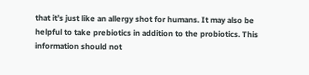that it’s just like an allergy shot for humans. It may also be helpful to take prebiotics in addition to the probiotics. This information should not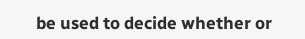be used to decide whether or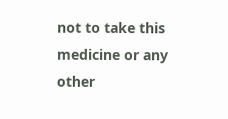not to take this medicine or any other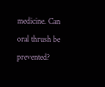medicine. Can oral thrush be prevented?